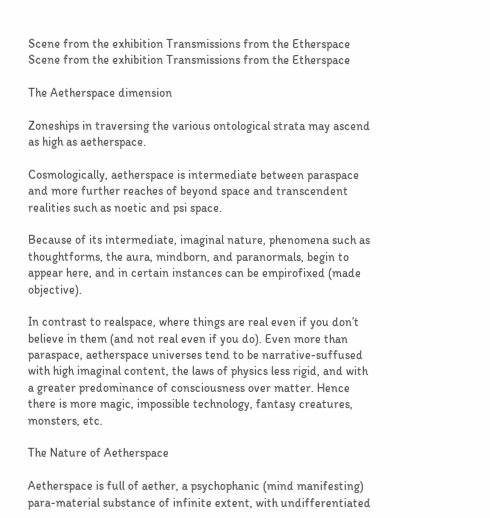Scene from the exhibition Transmissions from the Etherspace
Scene from the exhibition Transmissions from the Etherspace

The Aetherspace dimension

Zoneships in traversing the various ontological strata may ascend as high as aetherspace.

Cosmologically, aetherspace is intermediate between paraspace and more further reaches of beyond space and transcendent realities such as noetic and psi space.

Because of its intermediate, imaginal nature, phenomena such as thoughtforms, the aura, mindborn, and paranormals, begin to appear here, and in certain instances can be empirofixed (made objective).

In contrast to realspace, where things are real even if you don’t believe in them (and not real even if you do). Even more than paraspace, aetherspace universes tend to be narrative-suffused with high imaginal content, the laws of physics less rigid, and with a greater predominance of consciousness over matter. Hence there is more magic, impossible technology, fantasy creatures, monsters, etc.

The Nature of Aetherspace

Aetherspace is full of aether, a psychophanic (mind manifesting) para-material substance of infinite extent, with undifferentiated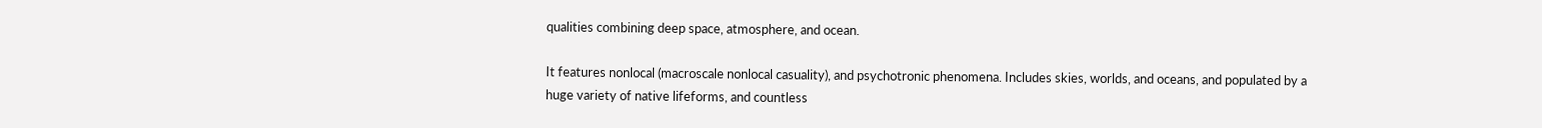qualities combining deep space, atmosphere, and ocean.

It features nonlocal (macroscale nonlocal casuality), and psychotronic phenomena. Includes skies, worlds, and oceans, and populated by a huge variety of native lifeforms, and countless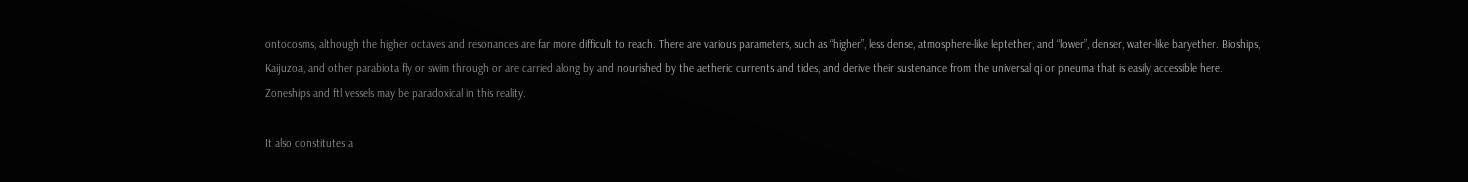ontocosms, although the higher octaves and resonances are far more difficult to reach. There are various parameters, such as “higher”, less dense, atmosphere-like leptether, and “lower”, denser, water-like baryether. Bioships, Kaijuzoa, and other parabiota fly or swim through or are carried along by and nourished by the aetheric currents and tides, and derive their sustenance from the universal qi or pneuma that is easily accessible here. Zoneships and ftl vessels may be paradoxical in this reality.

It also constitutes a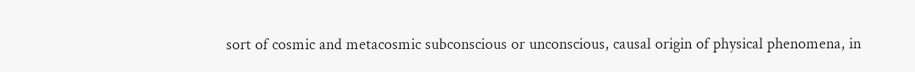sort of cosmic and metacosmic subconscious or unconscious, causal origin of physical phenomena, in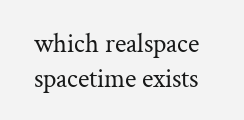which realspace spacetime exists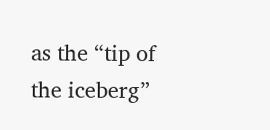as the “tip of the iceberg”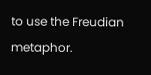to use the Freudian metaphor.